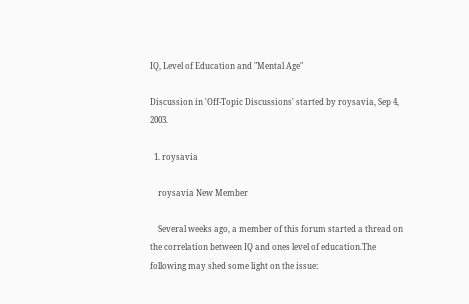IQ, Level of Education and "Mental Age"

Discussion in 'Off-Topic Discussions' started by roysavia, Sep 4, 2003.

  1. roysavia

    roysavia New Member

    Several weeks ago, a member of this forum started a thread on the correlation between IQ and ones level of education.The following may shed some light on the issue: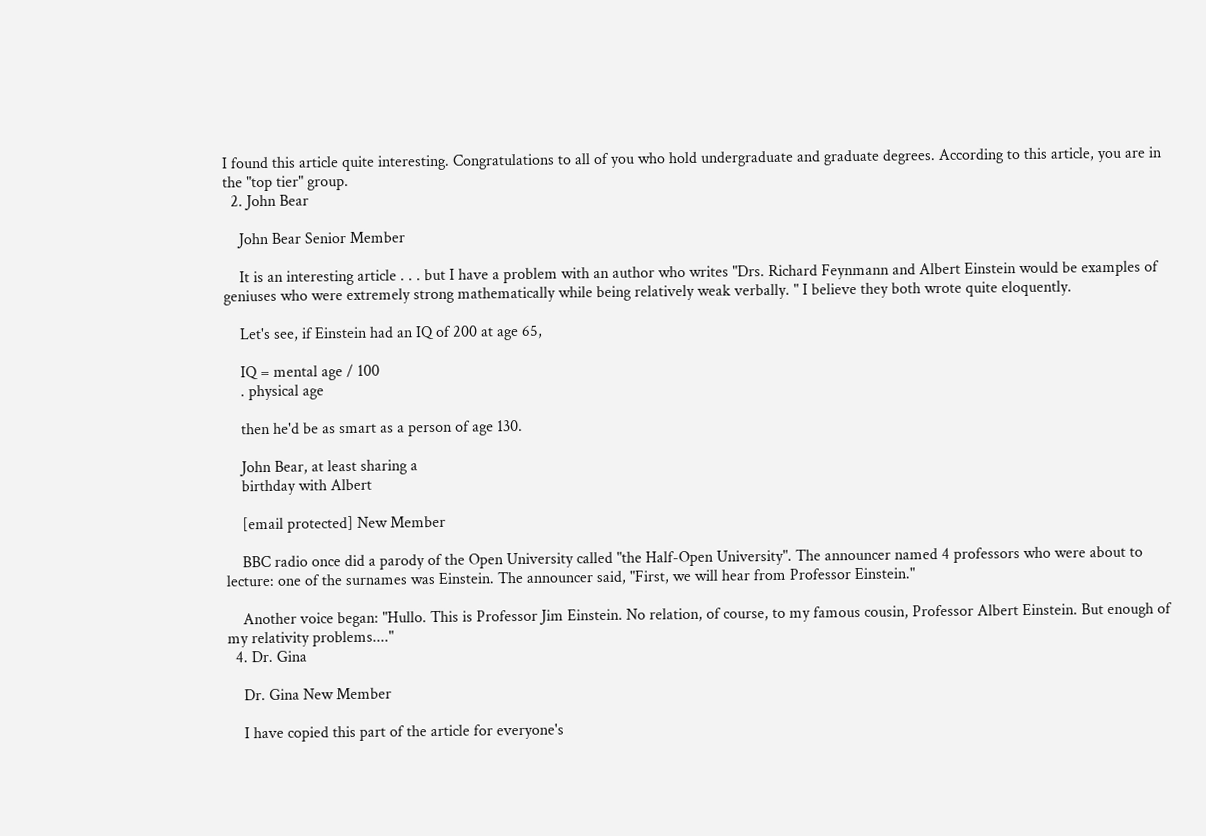I found this article quite interesting. Congratulations to all of you who hold undergraduate and graduate degrees. According to this article, you are in the "top tier" group.
  2. John Bear

    John Bear Senior Member

    It is an interesting article . . . but I have a problem with an author who writes "Drs. Richard Feynmann and Albert Einstein would be examples of geniuses who were extremely strong mathematically while being relatively weak verbally. " I believe they both wrote quite eloquently.

    Let's see, if Einstein had an IQ of 200 at age 65,

    IQ = mental age / 100
    . physical age

    then he'd be as smart as a person of age 130.

    John Bear, at least sharing a
    birthday with Albert

    [email protected] New Member

    BBC radio once did a parody of the Open University called "the Half-Open University". The announcer named 4 professors who were about to lecture: one of the surnames was Einstein. The announcer said, "First, we will hear from Professor Einstein."

    Another voice began: "Hullo. This is Professor Jim Einstein. No relation, of course, to my famous cousin, Professor Albert Einstein. But enough of my relativity problems...."
  4. Dr. Gina

    Dr. Gina New Member

    I have copied this part of the article for everyone's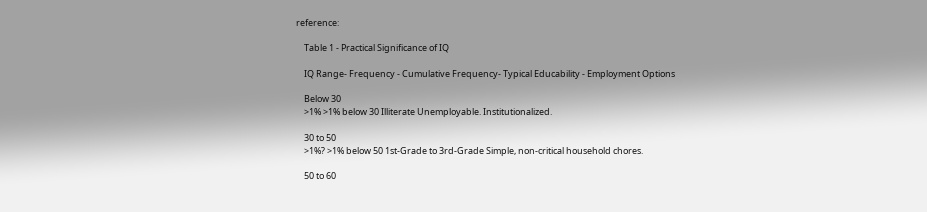reference:

    Table 1 - Practical Significance of IQ

    IQ Range- Frequency - Cumulative Frequency- Typical Educability - Employment Options

    Below 30
    >1% >1% below 30 Illiterate Unemployable. Institutionalized.

    30 to 50
    >1%? >1% below 50 1st-Grade to 3rd-Grade Simple, non-critical household chores.

    50 to 60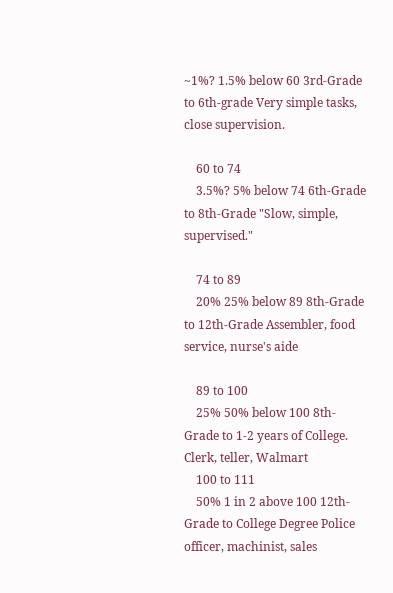~1%? 1.5% below 60 3rd-Grade to 6th-grade Very simple tasks, close supervision.

    60 to 74
    3.5%? 5% below 74 6th-Grade to 8th-Grade "Slow, simple, supervised."

    74 to 89
    20% 25% below 89 8th-Grade to 12th-Grade Assembler, food service, nurse's aide

    89 to 100
    25% 50% below 100 8th-Grade to 1-2 years of College. Clerk, teller, Walmart
    100 to 111
    50% 1 in 2 above 100 12th-Grade to College Degree Police officer, machinist, sales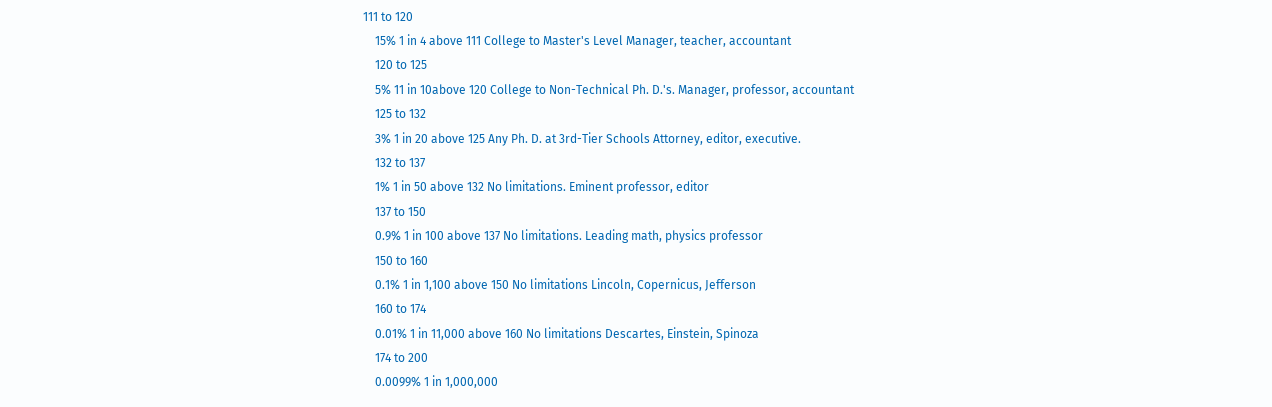111 to 120
    15% 1 in 4 above 111 College to Master's Level Manager, teacher, accountant
    120 to 125
    5% 11 in 10above 120 College to Non-Technical Ph. D.'s. Manager, professor, accountant
    125 to 132
    3% 1 in 20 above 125 Any Ph. D. at 3rd-Tier Schools Attorney, editor, executive.
    132 to 137
    1% 1 in 50 above 132 No limitations. Eminent professor, editor
    137 to 150
    0.9% 1 in 100 above 137 No limitations. Leading math, physics professor
    150 to 160
    0.1% 1 in 1,100 above 150 No limitations Lincoln, Copernicus, Jefferson
    160 to 174
    0.01% 1 in 11,000 above 160 No limitations Descartes, Einstein, Spinoza
    174 to 200
    0.0099% 1 in 1,000,000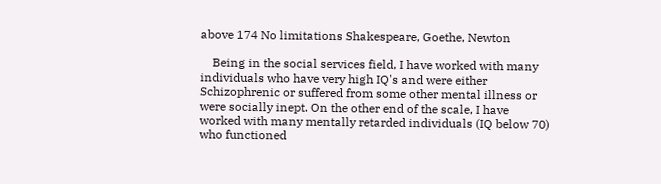above 174 No limitations Shakespeare, Goethe, Newton

    Being in the social services field, I have worked with many individuals who have very high IQ's and were either Schizophrenic or suffered from some other mental illness or were socially inept. On the other end of the scale, I have worked with many mentally retarded individuals (IQ below 70) who functioned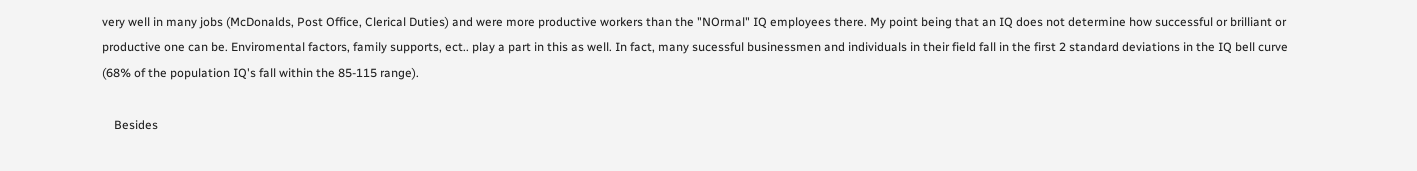very well in many jobs (McDonalds, Post Office, Clerical Duties) and were more productive workers than the "NOrmal" IQ employees there. My point being that an IQ does not determine how successful or brilliant or productive one can be. Enviromental factors, family supports, ect.. play a part in this as well. In fact, many sucessful businessmen and individuals in their field fall in the first 2 standard deviations in the IQ bell curve (68% of the population IQ's fall within the 85-115 range).

    Besides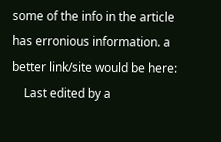some of the info in the article has erronious information. a better link/site would be here:
    Last edited by a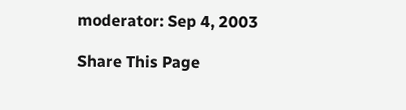moderator: Sep 4, 2003

Share This Page